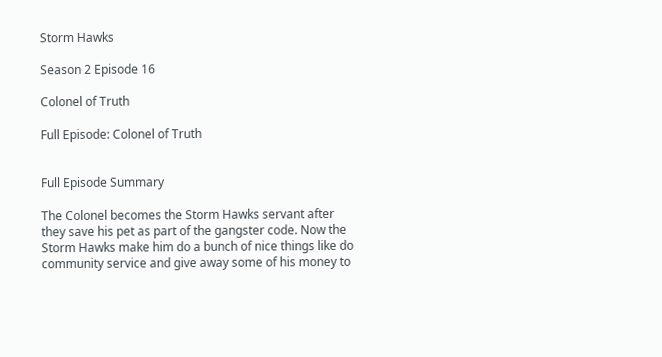Storm Hawks

Season 2 Episode 16

Colonel of Truth

Full Episode: Colonel of Truth


Full Episode Summary

The Colonel becomes the Storm Hawks servant after they save his pet as part of the gangster code. Now the Storm Hawks make him do a bunch of nice things like do community service and give away some of his money to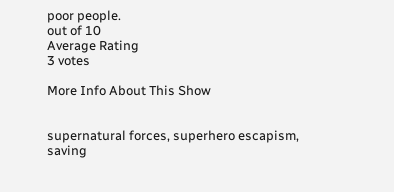poor people.
out of 10
Average Rating
3 votes

More Info About This Show


supernatural forces, superhero escapism, saving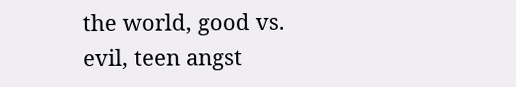the world, good vs. evil, teen angst